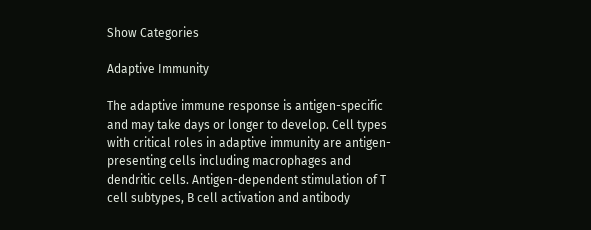Show Categories

Adaptive Immunity

The adaptive immune response is antigen-specific and may take days or longer to develop. Cell types with critical roles in adaptive immunity are antigen-presenting cells including macrophages and dendritic cells. Antigen-dependent stimulation of T cell subtypes, B cell activation and antibody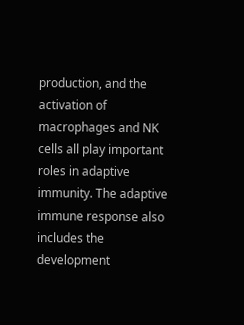production, and the activation of macrophages and NK cells all play important roles in adaptive immunity. The adaptive immune response also includes the development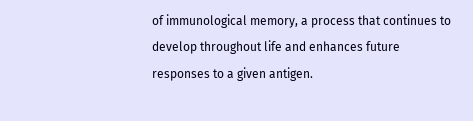of immunological memory, a process that continues to develop throughout life and enhances future responses to a given antigen.